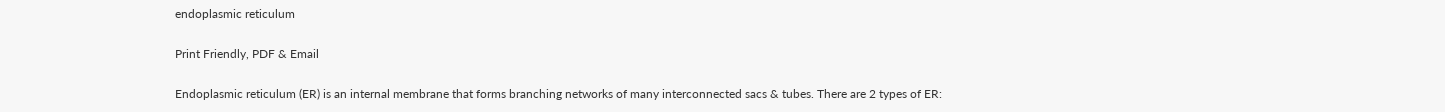endoplasmic reticulum

Print Friendly, PDF & Email

Endoplasmic reticulum (ER) is an internal membrane that forms branching networks of many interconnected sacs & tubes. There are 2 types of ER: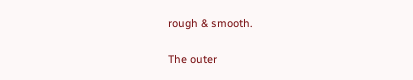rough & smooth.

The outer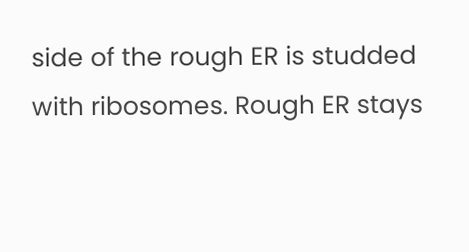side of the rough ER is studded with ribosomes. Rough ER stays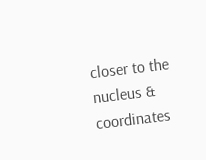closer to the nucleus & coordinates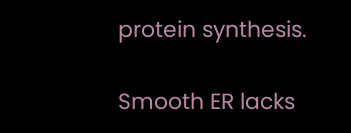protein synthesis.

Smooth ER lacks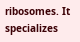ribosomes. It specializes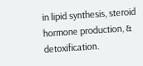in lipid synthesis, steroid hormone production, & detoxification.